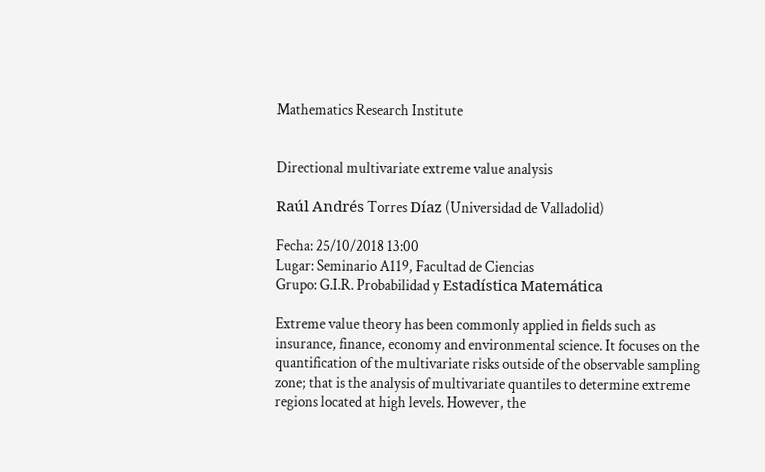Mathematics Research Institute


Directional multivariate extreme value analysis

Raúl Andrés Torres Díaz (Universidad de Valladolid)

Fecha: 25/10/2018 13:00
Lugar: Seminario A119, Facultad de Ciencias
Grupo: G.I.R. Probabilidad y Estadística Matemática

Extreme value theory has been commonly applied in fields such as insurance, finance, economy and environmental science. It focuses on the quantification of the multivariate risks outside of the observable sampling zone; that is the analysis of multivariate quantiles to determine extreme regions located at high levels. However, the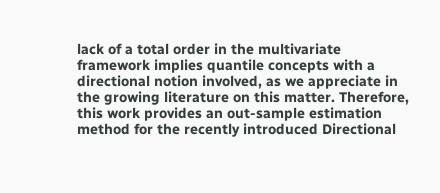lack of a total order in the multivariate framework implies quantile concepts with a directional notion involved, as we appreciate in the growing literature on this matter. Therefore, this work provides an out-sample estimation method for the recently introduced Directional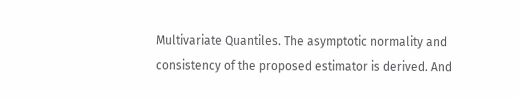Multivariate Quantiles. The asymptotic normality and consistency of the proposed estimator is derived. And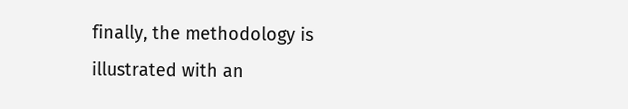finally, the methodology is illustrated with an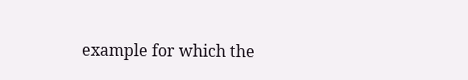example for which the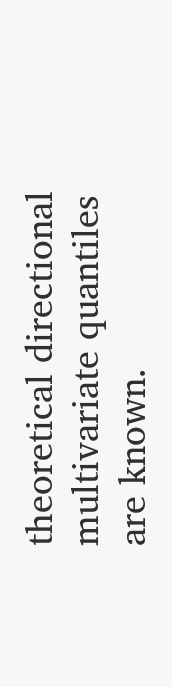theoretical directional multivariate quantiles are known.